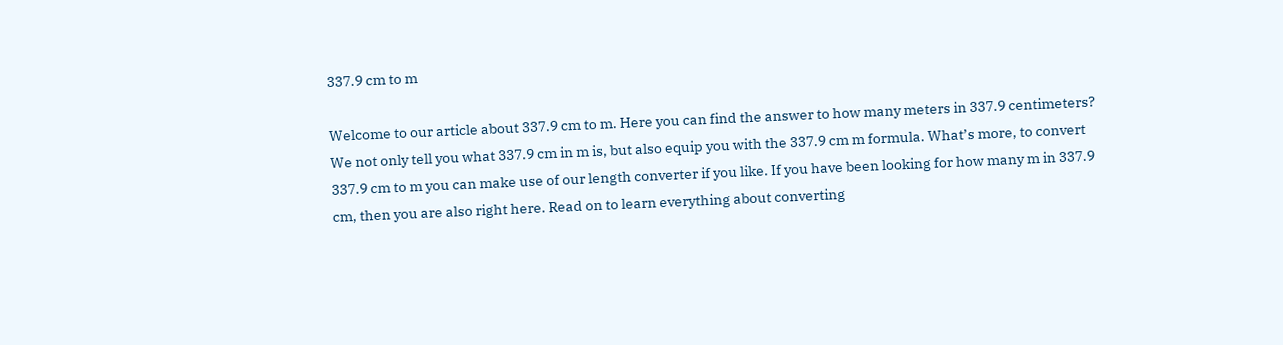337.9 cm to m

Welcome to our article about 337.9 cm to m. Here you can find the answer to how many meters in 337.9 centimeters? We not only tell you what 337.9 cm in m is, but also equip you with the 337.9 cm m formula. What’s more, to convert 337.9 cm to m you can make use of our length converter if you like. If you have been looking for how many m in 337.9 cm, then you are also right here. Read on to learn everything about converting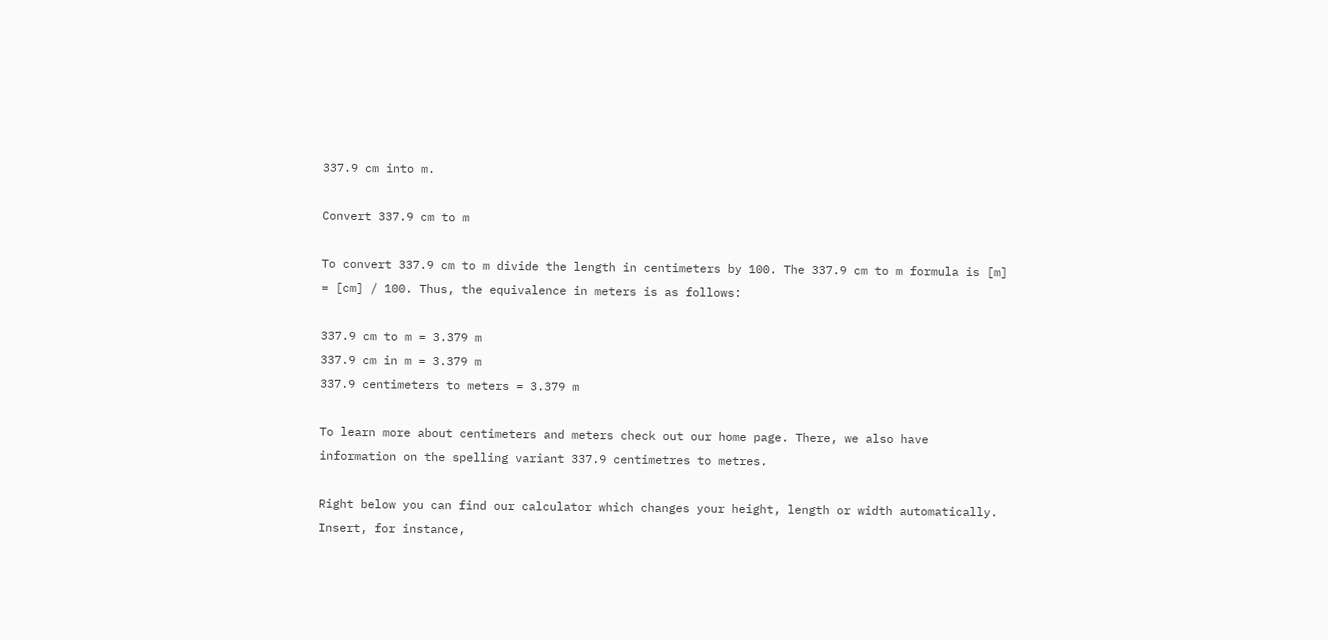337.9 cm into m.

Convert 337.9 cm to m

To convert 337.9 cm to m divide the length in centimeters by 100. The 337.9 cm to m formula is [m] = [cm] / 100. Thus, the equivalence in meters is as follows:

337.9 cm to m = 3.379 m
337.9 cm in m = 3.379 m
337.9 centimeters to meters = 3.379 m

To learn more about centimeters and meters check out our home page. There, we also have information on the spelling variant 337.9 centimetres to metres.

Right below you can find our calculator which changes your height, length or width automatically. Insert, for instance,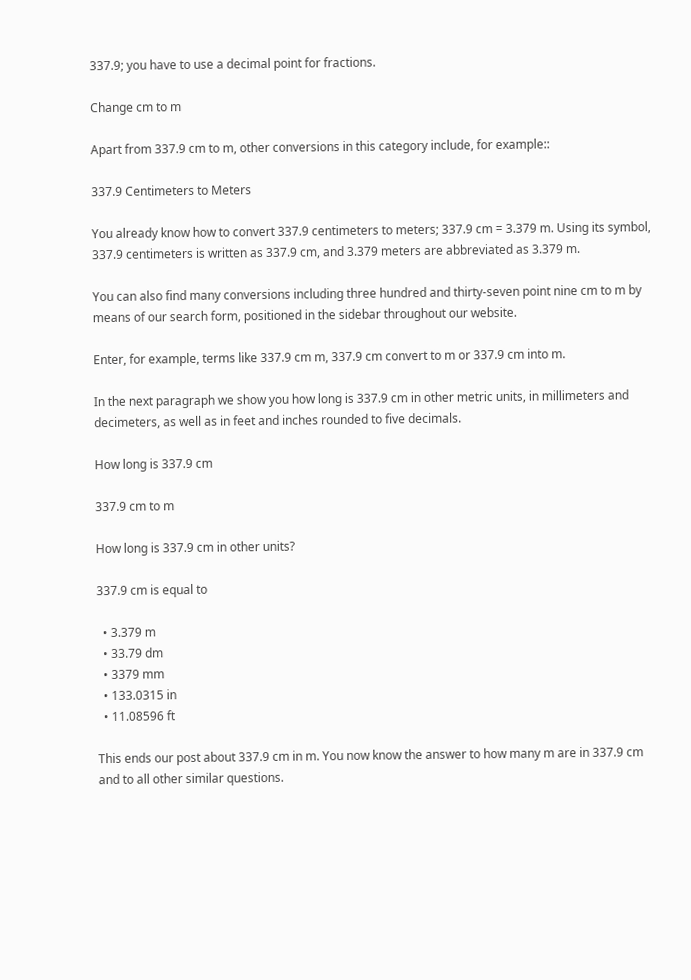337.9; you have to use a decimal point for fractions.

Change cm to m

Apart from 337.9 cm to m, other conversions in this category include, for example::

337.9 Centimeters to Meters

You already know how to convert 337.9 centimeters to meters; 337.9 cm = 3.379 m. Using its symbol, 337.9 centimeters is written as 337.9 cm, and 3.379 meters are abbreviated as 3.379 m.

You can also find many conversions including three hundred and thirty-seven point nine cm to m by means of our search form, positioned in the sidebar throughout our website.

Enter, for example, terms like 337.9 cm m, 337.9 cm convert to m or 337.9 cm into m.

In the next paragraph we show you how long is 337.9 cm in other metric units, in millimeters and decimeters, as well as in feet and inches rounded to five decimals.

How long is 337.9 cm

337.9 cm to m

How long is 337.9 cm in other units?

337.9 cm is equal to

  • 3.379 m
  • 33.79 dm
  • 3379 mm
  • 133.0315 in
  • 11.08596 ft

This ends our post about 337.9 cm in m. You now know the answer to how many m are in 337.9 cm and to all other similar questions.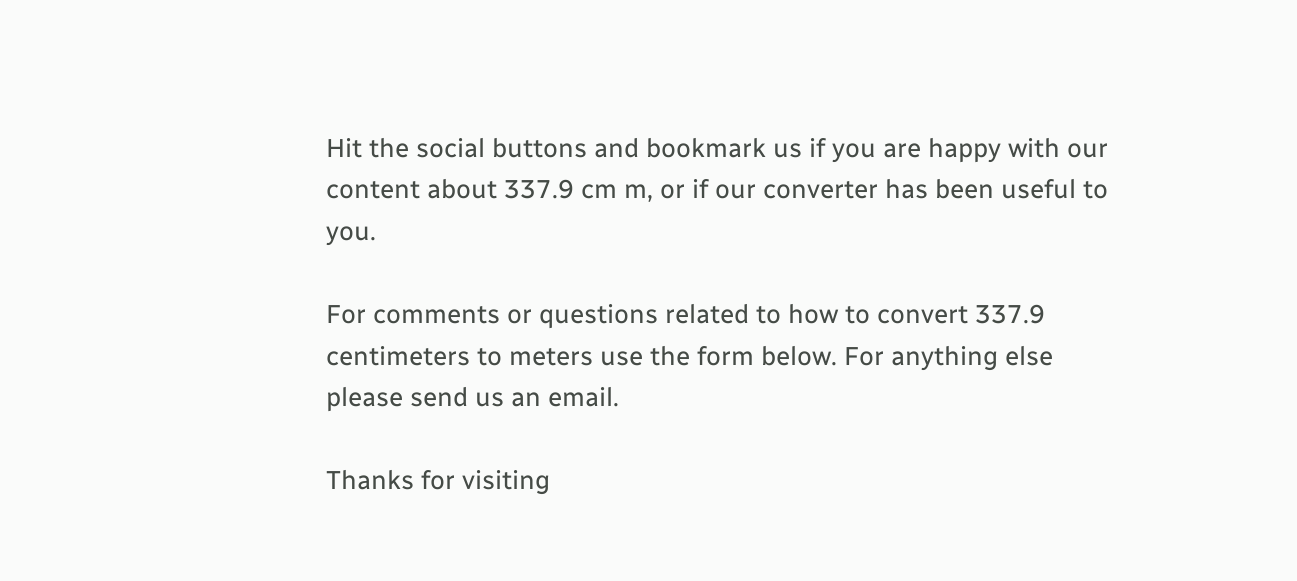Hit the social buttons and bookmark us if you are happy with our content about 337.9 cm m, or if our converter has been useful to you.

For comments or questions related to how to convert 337.9 centimeters to meters use the form below. For anything else please send us an email.

Thanks for visiting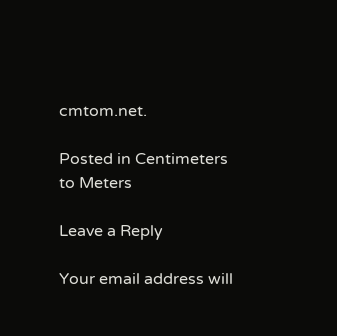cmtom.net.

Posted in Centimeters to Meters

Leave a Reply

Your email address will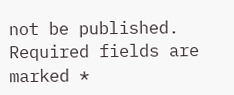not be published. Required fields are marked *